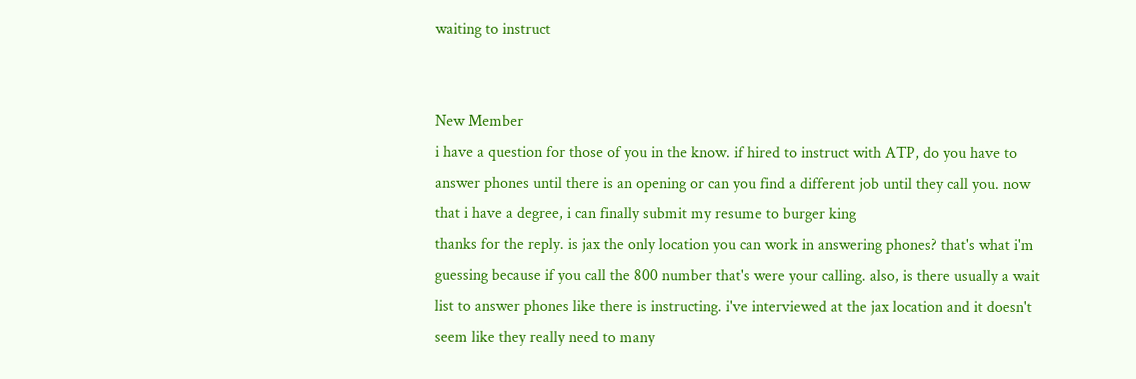waiting to instruct


New Member
i have a question for those of you in the know. if hired to instruct with ATP, do you have to answer phones until there is an opening or can you find a different job until they call you. now that i have a degree, i can finally submit my resume to burger king
thanks for the reply. is jax the only location you can work in answering phones? that's what i'm guessing because if you call the 800 number that's were your calling. also, is there usually a wait list to answer phones like there is instructing. i've interviewed at the jax location and it doesn't seem like they really need to many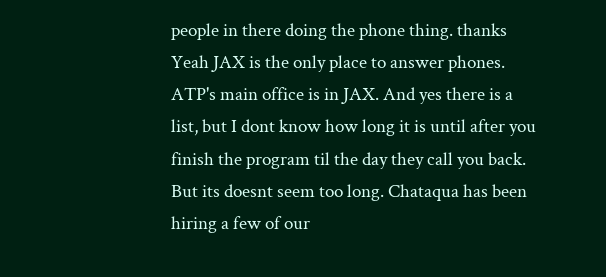people in there doing the phone thing. thanks
Yeah JAX is the only place to answer phones. ATP's main office is in JAX. And yes there is a list, but I dont know how long it is until after you finish the program til the day they call you back. But its doesnt seem too long. Chataqua has been hiring a few of our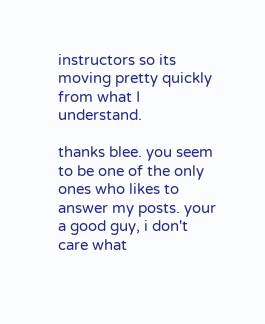instructors so its moving pretty quickly from what I understand.

thanks blee. you seem to be one of the only ones who likes to answer my posts. your a good guy, i don't care what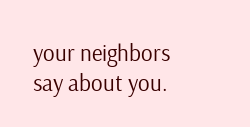your neighbors say about you.